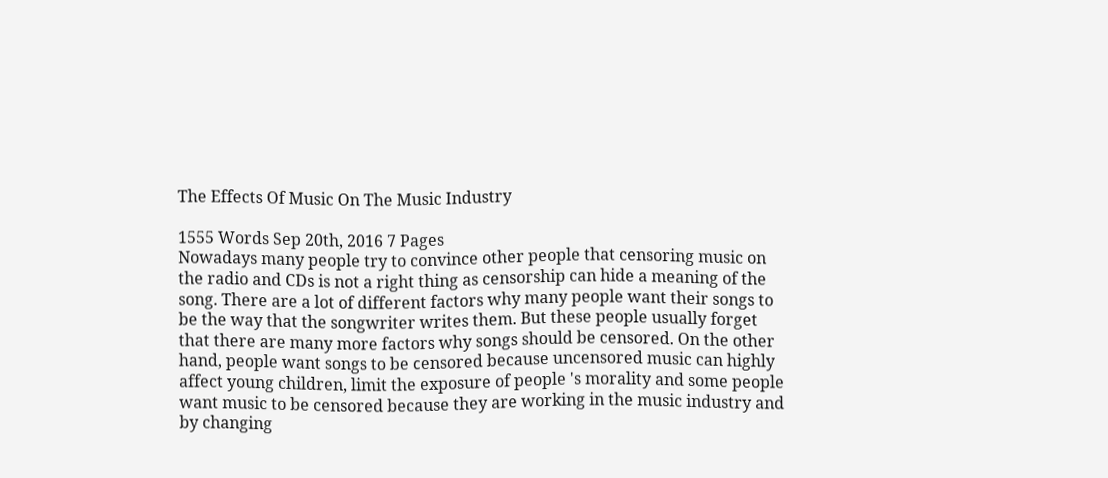The Effects Of Music On The Music Industry

1555 Words Sep 20th, 2016 7 Pages
Nowadays many people try to convince other people that censoring music on the radio and CDs is not a right thing as censorship can hide a meaning of the song. There are a lot of different factors why many people want their songs to be the way that the songwriter writes them. But these people usually forget that there are many more factors why songs should be censored. On the other hand, people want songs to be сensored because uncensored music can highly affect young children, limit the exposure of people 's morality and some people want music to be censored because they are working in the music industry and by changing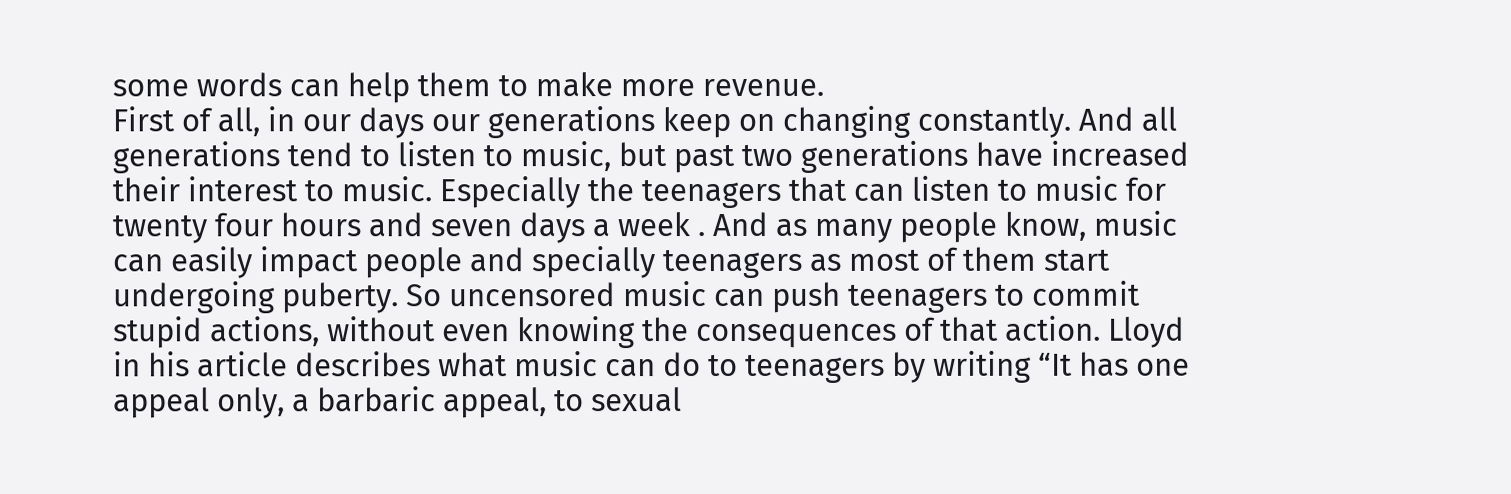some words can help them to make more revenue.
First of all, in our days our generations keep on changing constantly. And all generations tend to listen to music, but past two generations have increased their interest to music. Especially the teenagers that can listen to music for twenty four hours and seven days a week . And as many people know, music can easily impact people and specially teenagers as most of them start undergoing puberty. So uncensored music can push teenagers to commit stupid actions, without even knowing the consequences of that action. Lloyd in his article describes what music can do to teenagers by writing “It has one appeal only, a barbaric appeal, to sexual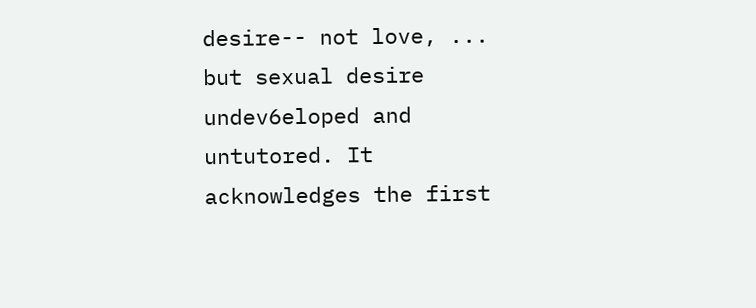desire-- not love, ... but sexual desire undev6eloped and untutored. It acknowledges the first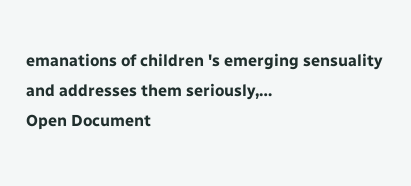emanations of children 's emerging sensuality and addresses them seriously,…
Open Document